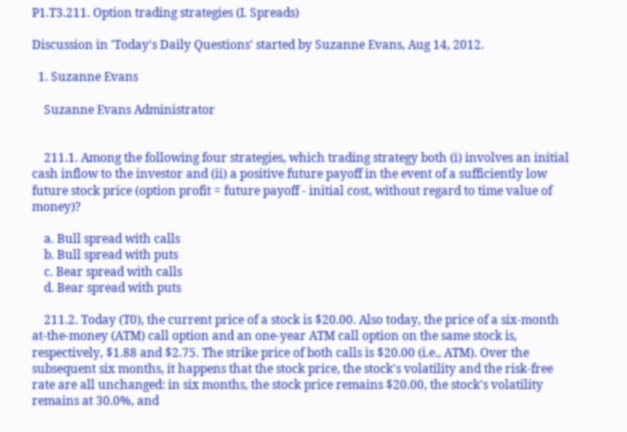P1.T3.211. Option trading strategies (I. Spreads)

Discussion in 'Today's Daily Questions' started by Suzanne Evans, Aug 14, 2012.

  1. Suzanne Evans

    Suzanne Evans Administrator


    211.1. Among the following four strategies, which trading strategy both (i) involves an initial cash inflow to the investor and (ii) a positive future payoff in the event of a sufficiently low future stock price (option profit = future payoff - initial cost, without regard to time value of money)?

    a. Bull spread with calls
    b. Bull spread with puts
    c. Bear spread with calls
    d. Bear spread with puts

    211.2. Today (T0), the current price of a stock is $20.00. Also today, the price of a six-month at-the-money (ATM) call option and an one-year ATM call option on the same stock is, respectively, $1.88 and $2.75. The strike price of both calls is $20.00 (i.e., ATM). Over the subsequent six months, it happens that the stock price, the stock's volatility and the risk-free rate are all unchanged: in six months, the stock price remains $20.00, the stock's volatility remains at 30.0%, and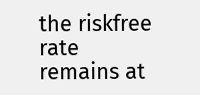the riskfree rate remains at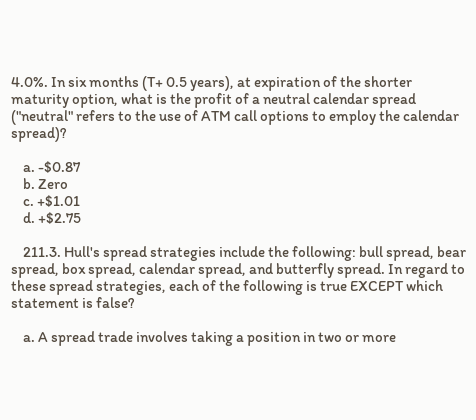4.0%. In six months (T+ 0.5 years), at expiration of the shorter maturity option, what is the profit of a neutral calendar spread ("neutral" refers to the use of ATM call options to employ the calendar spread)?

    a. -$0.87
    b. Zero
    c. +$1.01
    d. +$2.75

    211.3. Hull's spread strategies include the following: bull spread, bear spread, box spread, calendar spread, and butterfly spread. In regard to these spread strategies, each of the following is true EXCEPT which statement is false?

    a. A spread trade involves taking a position in two or more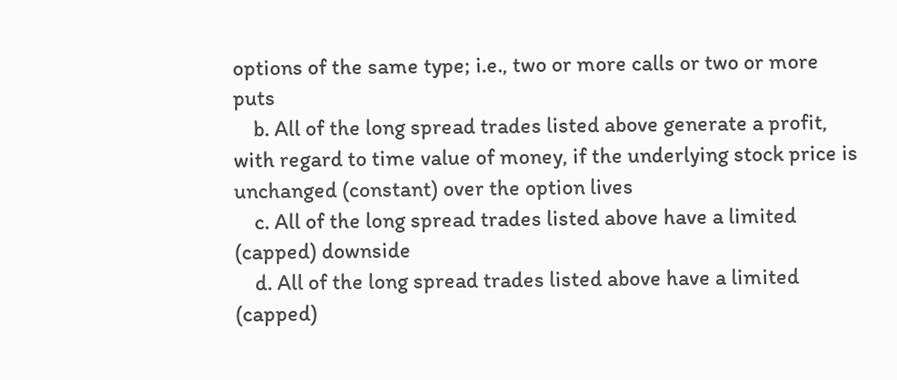options of the same type; i.e., two or more calls or two or more puts
    b. All of the long spread trades listed above generate a profit, with regard to time value of money, if the underlying stock price is unchanged (constant) over the option lives
    c. All of the long spread trades listed above have a limited (capped) downside
    d. All of the long spread trades listed above have a limited (capped)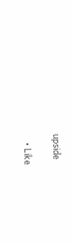upside

    • Like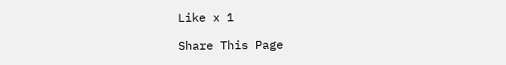Like x 1

Share This Page